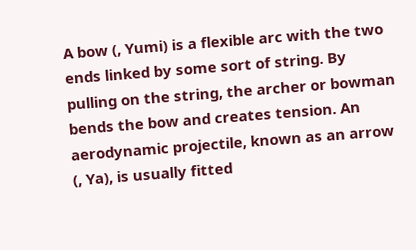A bow (, Yumi) is a flexible arc with the two ends linked by some sort of string. By pulling on the string, the archer or bowman bends the bow and creates tension. An aerodynamic projectile, known as an arrow (, Ya), is usually fitted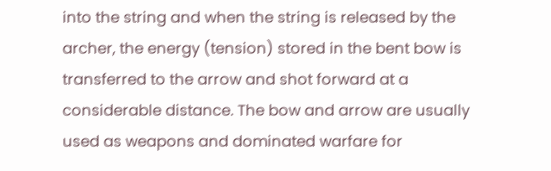into the string and when the string is released by the archer, the energy (tension) stored in the bent bow is transferred to the arrow and shot forward at a considerable distance. The bow and arrow are usually used as weapons and dominated warfare for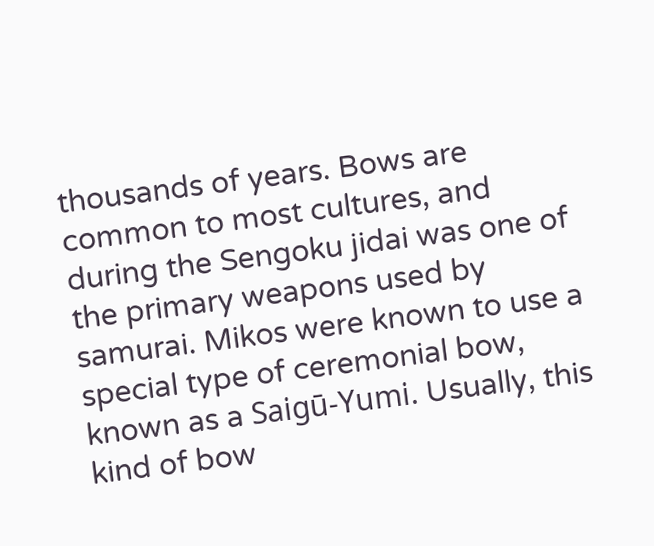thousands of years. Bows are common to most cultures, and during the Sengoku jidai was one of the primary weapons used by samurai. Mikos were known to use a special type of ceremonial bow, known as a Saigū-Yumi. Usually, this kind of bow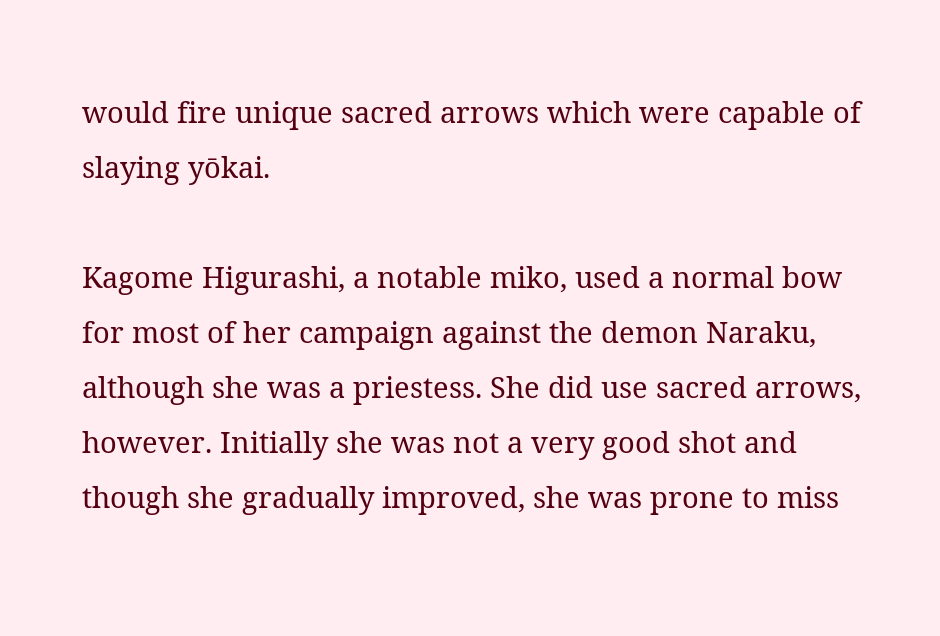would fire unique sacred arrows which were capable of slaying yōkai.

Kagome Higurashi, a notable miko, used a normal bow for most of her campaign against the demon Naraku, although she was a priestess. She did use sacred arrows, however. Initially she was not a very good shot and though she gradually improved, she was prone to miss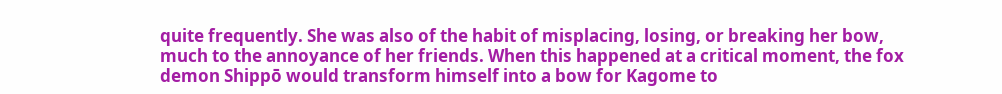quite frequently. She was also of the habit of misplacing, losing, or breaking her bow, much to the annoyance of her friends. When this happened at a critical moment, the fox demon Shippō would transform himself into a bow for Kagome to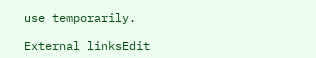use temporarily.

External linksEdit